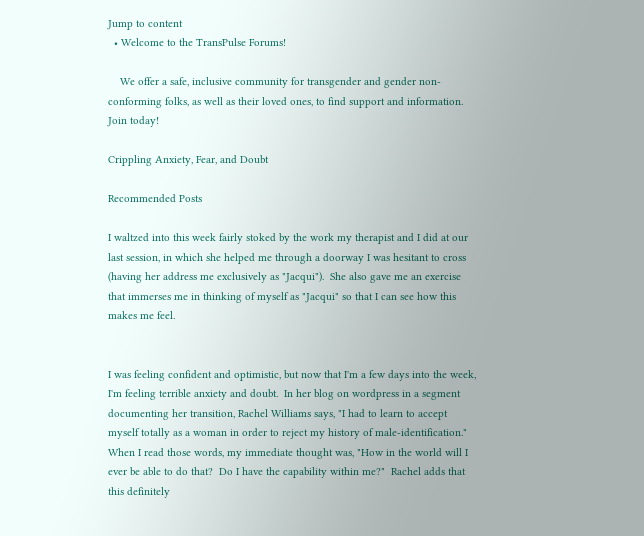Jump to content
  • Welcome to the TransPulse Forums!

    We offer a safe, inclusive community for transgender and gender non-conforming folks, as well as their loved ones, to find support and information.  Join today!

Crippling Anxiety, Fear, and Doubt

Recommended Posts

I waltzed into this week fairly stoked by the work my therapist and I did at our last session, in which she helped me through a doorway I was hesitant to cross (having her address me exclusively as "Jacqui").  She also gave me an exercise that immerses me in thinking of myself as "Jacqui" so that I can see how this makes me feel.


I was feeling confident and optimistic, but now that I'm a few days into the week, I'm feeling terrible anxiety and doubt.  In her blog on wordpress in a segment documenting her transition, Rachel Williams says, "I had to learn to accept myself totally as a woman in order to reject my history of male-identification."  When I read those words, my immediate thought was, "How in the world will I ever be able to do that?  Do I have the capability within me?"  Rachel adds that this definitely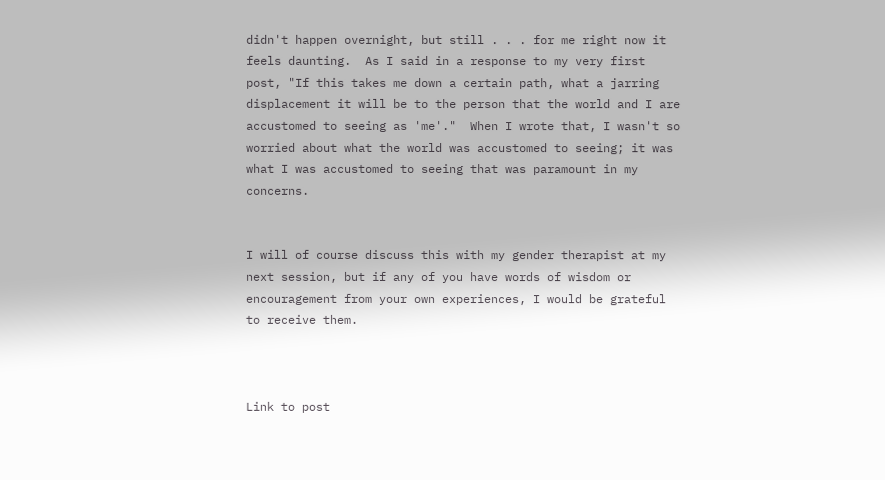didn't happen overnight, but still . . . for me right now it feels daunting.  As I said in a response to my very first post, "If this takes me down a certain path, what a jarring displacement it will be to the person that the world and I are accustomed to seeing as 'me'."  When I wrote that, I wasn't so worried about what the world was accustomed to seeing; it was what I was accustomed to seeing that was paramount in my concerns.


I will of course discuss this with my gender therapist at my next session, but if any of you have words of wisdom or encouragement from your own experiences, I would be grateful to receive them.



Link to post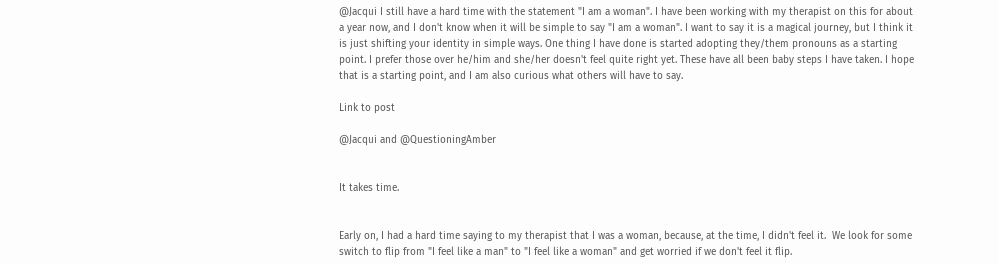@Jacqui I still have a hard time with the statement "I am a woman". I have been working with my therapist on this for about a year now, and I don't know when it will be simple to say "I am a woman". I want to say it is a magical journey, but I think it is just shifting your identity in simple ways. One thing I have done is started adopting they/them pronouns as a starting point. I prefer those over he/him and she/her doesn't feel quite right yet. These have all been baby steps I have taken. I hope that is a starting point, and I am also curious what others will have to say.

Link to post

@Jacqui and @QuestioningAmber


It takes time.


Early on, I had a hard time saying to my therapist that I was a woman, because, at the time, I didn't feel it.  We look for some switch to flip from "I feel like a man" to "I feel like a woman" and get worried if we don't feel it flip.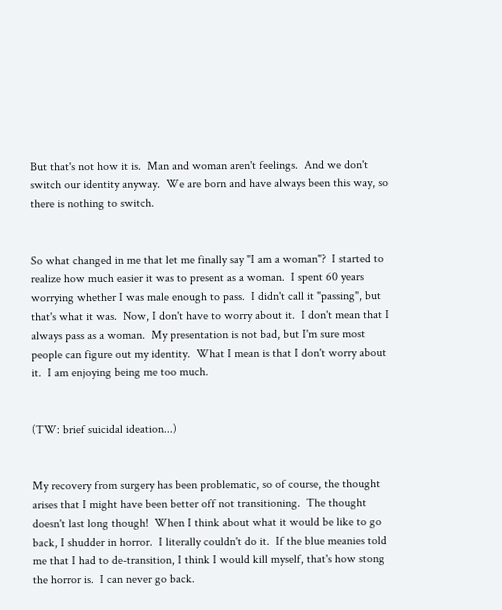But that's not how it is.  Man and woman aren't feelings.  And we don't switch our identity anyway.  We are born and have always been this way, so there is nothing to switch.


So what changed in me that let me finally say "I am a woman"?  I started to realize how much easier it was to present as a woman.  I spent 60 years worrying whether I was male enough to pass.  I didn't call it "passing", but that's what it was.  Now, I don't have to worry about it.  I don't mean that I always pass as a woman.  My presentation is not bad, but I'm sure most people can figure out my identity.  What I mean is that I don't worry about it.  I am enjoying being me too much.


(TW: brief suicidal ideation...)


My recovery from surgery has been problematic, so of course, the thought arises that I might have been better off not transitioning.  The thought doesn't last long though!  When I think about what it would be like to go back, I shudder in horror.  I literally couldn't do it.  If the blue meanies told me that I had to de-transition, I think I would kill myself, that's how stong the horror is.  I can never go back.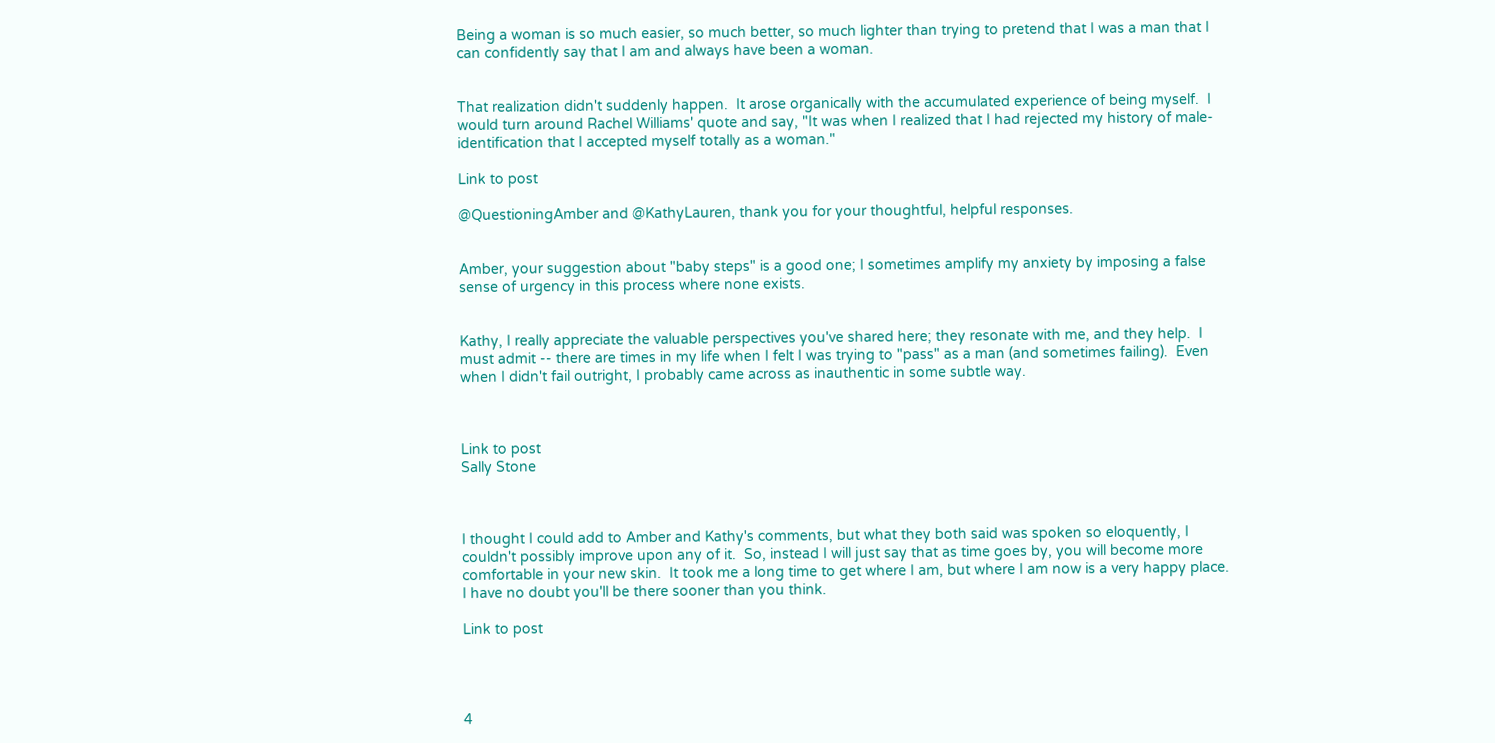Being a woman is so much easier, so much better, so much lighter than trying to pretend that I was a man that I can confidently say that I am and always have been a woman.


That realization didn't suddenly happen.  It arose organically with the accumulated experience of being myself.  I would turn around Rachel Williams' quote and say, "It was when I realized that I had rejected my history of male-identification that I accepted myself totally as a woman."

Link to post

@QuestioningAmber and @KathyLauren, thank you for your thoughtful, helpful responses.


Amber, your suggestion about "baby steps" is a good one; I sometimes amplify my anxiety by imposing a false sense of urgency in this process where none exists.


Kathy, I really appreciate the valuable perspectives you've shared here; they resonate with me, and they help.  I must admit -- there are times in my life when I felt I was trying to "pass" as a man (and sometimes failing).  Even when I didn't fail outright, I probably came across as inauthentic in some subtle way.



Link to post
Sally Stone



I thought I could add to Amber and Kathy's comments, but what they both said was spoken so eloquently, I couldn't possibly improve upon any of it.  So, instead I will just say that as time goes by, you will become more comfortable in your new skin.  It took me a long time to get where I am, but where I am now is a very happy place.  I have no doubt you'll be there sooner than you think.

Link to post




4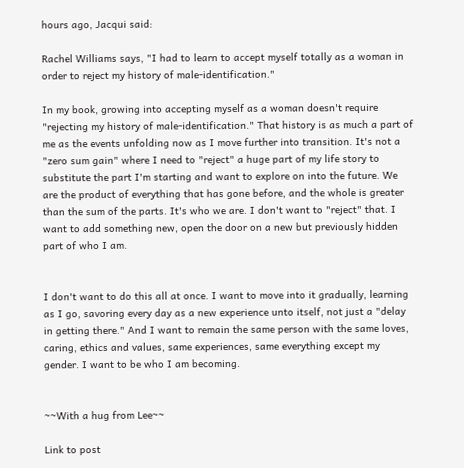hours ago, Jacqui said:

Rachel Williams says, "I had to learn to accept myself totally as a woman in order to reject my history of male-identification."

In my book, growing into accepting myself as a woman doesn't require "rejecting my history of male-identification." That history is as much a part of me as the events unfolding now as I move further into transition. It's not a "zero sum gain" where I need to "reject" a huge part of my life story to substitute the part I'm starting and want to explore on into the future. We are the product of everything that has gone before, and the whole is greater than the sum of the parts. It's who we are. I don't want to "reject" that. I want to add something new, open the door on a new but previously hidden part of who I am.


I don't want to do this all at once. I want to move into it gradually, learning as I go, savoring every day as a new experience unto itself, not just a "delay in getting there." And I want to remain the same person with the same loves, caring, ethics and values, same experiences, same everything except my gender. I want to be who I am becoming.


~~With a hug from Lee~~

Link to post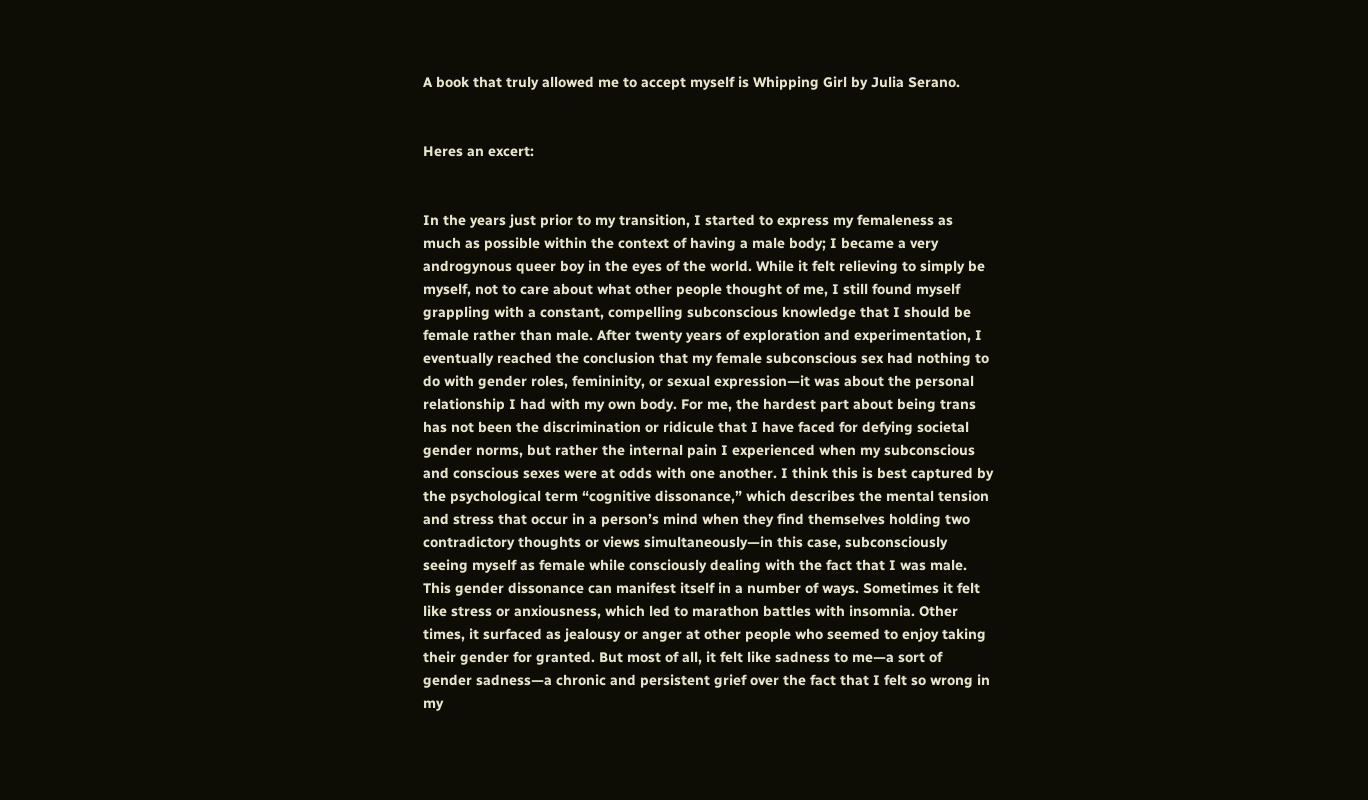A book that truly allowed me to accept myself is Whipping Girl by Julia Serano.


Heres an excert:


In the years just prior to my transition, I started to express my femaleness as much as possible within the context of having a male body; I became a very androgynous queer boy in the eyes of the world. While it felt relieving to simply be myself, not to care about what other people thought of me, I still found myself grappling with a constant, compelling subconscious knowledge that I should be female rather than male. After twenty years of exploration and experimentation, I eventually reached the conclusion that my female subconscious sex had nothing to do with gender roles, femininity, or sexual expression—it was about the personal relationship I had with my own body. For me, the hardest part about being trans has not been the discrimination or ridicule that I have faced for defying societal gender norms, but rather the internal pain I experienced when my subconscious and conscious sexes were at odds with one another. I think this is best captured by the psychological term “cognitive dissonance,” which describes the mental tension and stress that occur in a person’s mind when they find themselves holding two contradictory thoughts or views simultaneously—in this case, subconsciously seeing myself as female while consciously dealing with the fact that I was male. This gender dissonance can manifest itself in a number of ways. Sometimes it felt like stress or anxiousness, which led to marathon battles with insomnia. Other times, it surfaced as jealousy or anger at other people who seemed to enjoy taking their gender for granted. But most of all, it felt like sadness to me—a sort of gender sadness—a chronic and persistent grief over the fact that I felt so wrong in my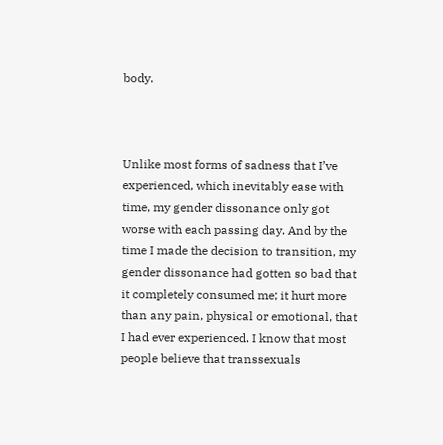body.



Unlike most forms of sadness that I’ve experienced, which inevitably ease with time, my gender dissonance only got worse with each passing day. And by the time I made the decision to transition, my gender dissonance had gotten so bad that it completely consumed me; it hurt more than any pain, physical or emotional, that I had ever experienced. I know that most people believe that transsexuals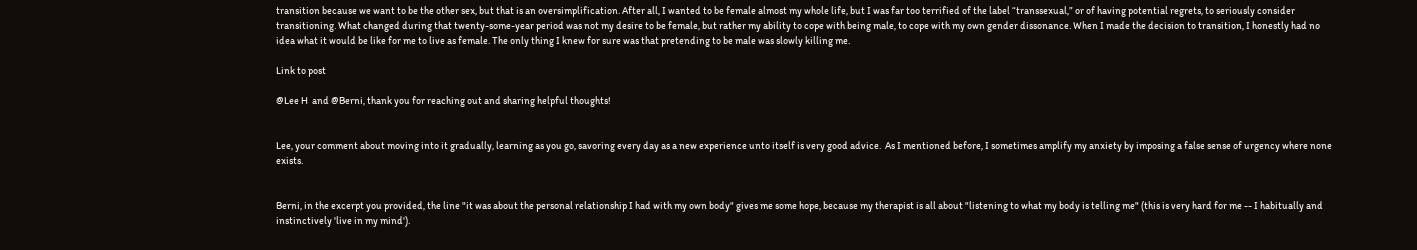transition because we want to be the other sex, but that is an oversimplification. After all, I wanted to be female almost my whole life, but I was far too terrified of the label “transsexual,” or of having potential regrets, to seriously consider transitioning. What changed during that twenty-some-year period was not my desire to be female, but rather my ability to cope with being male, to cope with my own gender dissonance. When I made the decision to transition, I honestly had no idea what it would be like for me to live as female. The only thing I knew for sure was that pretending to be male was slowly killing me.

Link to post

@Lee H  and @Berni, thank you for reaching out and sharing helpful thoughts!


Lee, your comment about moving into it gradually, learning as you go, savoring every day as a new experience unto itself is very good advice.  As I mentioned before, I sometimes amplify my anxiety by imposing a false sense of urgency where none exists.


Berni, in the excerpt you provided, the line "it was about the personal relationship I had with my own body" gives me some hope, because my therapist is all about "listening to what my body is telling me" (this is very hard for me -- I habitually and instinctively 'live in my mind').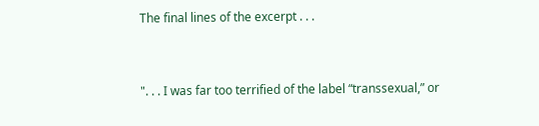The final lines of the excerpt . . .


". . . I was far too terrified of the label “transsexual,” or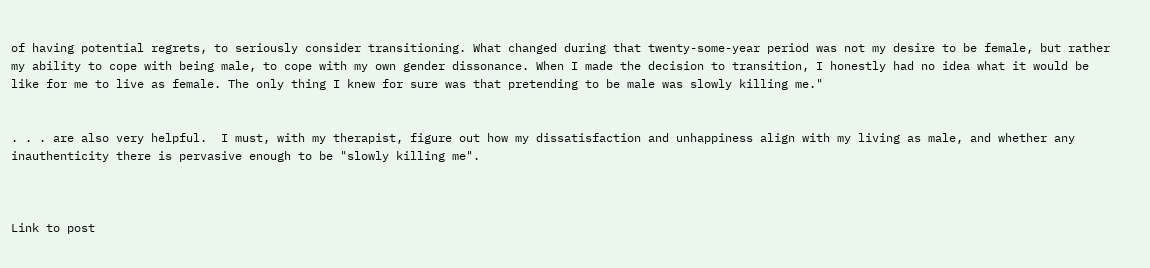of having potential regrets, to seriously consider transitioning. What changed during that twenty-some-year period was not my desire to be female, but rather my ability to cope with being male, to cope with my own gender dissonance. When I made the decision to transition, I honestly had no idea what it would be like for me to live as female. The only thing I knew for sure was that pretending to be male was slowly killing me."


. . . are also very helpful.  I must, with my therapist, figure out how my dissatisfaction and unhappiness align with my living as male, and whether any inauthenticity there is pervasive enough to be "slowly killing me".



Link to post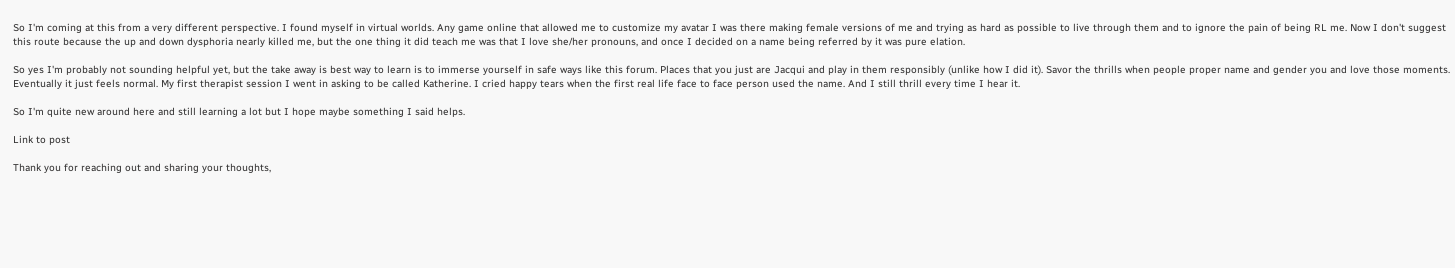So I'm coming at this from a very different perspective. I found myself in virtual worlds. Any game online that allowed me to customize my avatar I was there making female versions of me and trying as hard as possible to live through them and to ignore the pain of being RL me. Now I don't suggest this route because the up and down dysphoria nearly killed me, but the one thing it did teach me was that I love she/her pronouns, and once I decided on a name being referred by it was pure elation.

So yes I'm probably not sounding helpful yet, but the take away is best way to learn is to immerse yourself in safe ways like this forum. Places that you just are Jacqui and play in them responsibly (unlike how I did it). Savor the thrills when people proper name and gender you and love those moments. Eventually it just feels normal. My first therapist session I went in asking to be called Katherine. I cried happy tears when the first real life face to face person used the name. And I still thrill every time I hear it.

So I'm quite new around here and still learning a lot but I hope maybe something I said helps.

Link to post

Thank you for reaching out and sharing your thoughts,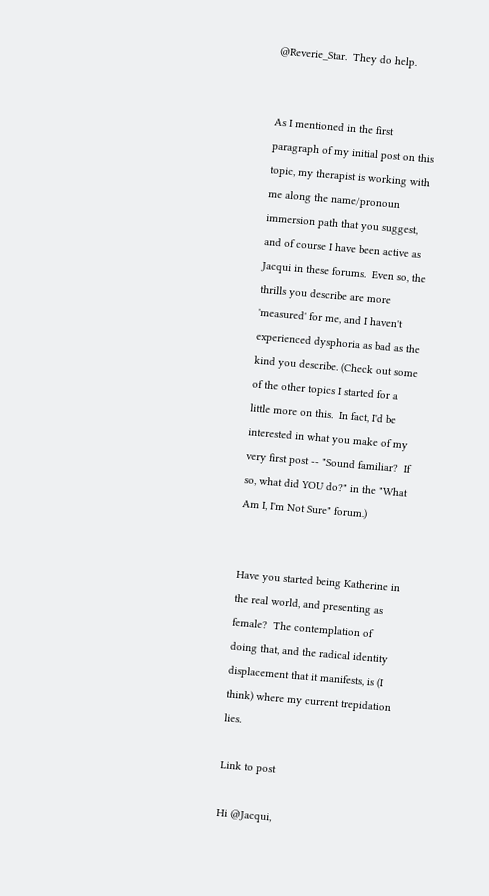@Reverie_Star.  They do help.


As I mentioned in the first paragraph of my initial post on this topic, my therapist is working with me along the name/pronoun immersion path that you suggest, and of course I have been active as Jacqui in these forums.  Even so, the thrills you describe are more 'measured' for me, and I haven't experienced dysphoria as bad as the kind you describe. (Check out some of the other topics I started for a little more on this.  In fact, I'd be interested in what you make of my very first post -- "Sound familiar?  If so, what did YOU do?" in the "What Am I, I'm Not Sure" forum.)


Have you started being Katherine in the real world, and presenting as female?  The contemplation of doing that, and the radical identity displacement that it manifests, is (I think) where my current trepidation lies.

Link to post

Hi @Jacqui,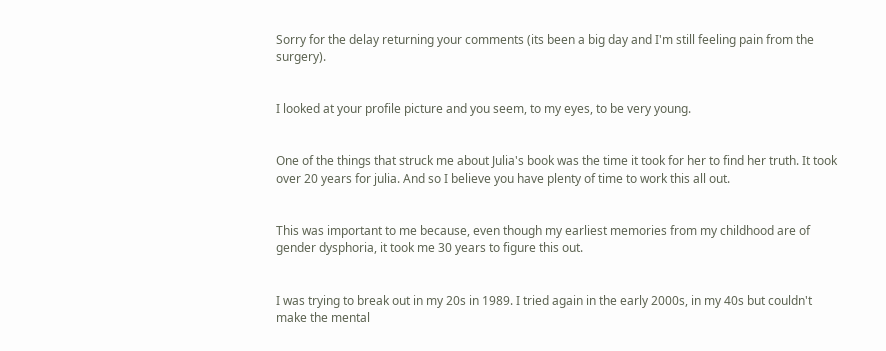Sorry for the delay returning your comments (its been a big day and I'm still feeling pain from the surgery).


I looked at your profile picture and you seem, to my eyes, to be very young.


One of the things that struck me about Julia's book was the time it took for her to find her truth. It took over 20 years for julia. And so I believe you have plenty of time to work this all out.


This was important to me because, even though my earliest memories from my childhood are of gender dysphoria, it took me 30 years to figure this out.


I was trying to break out in my 20s in 1989. I tried again in the early 2000s, in my 40s but couldn't make the mental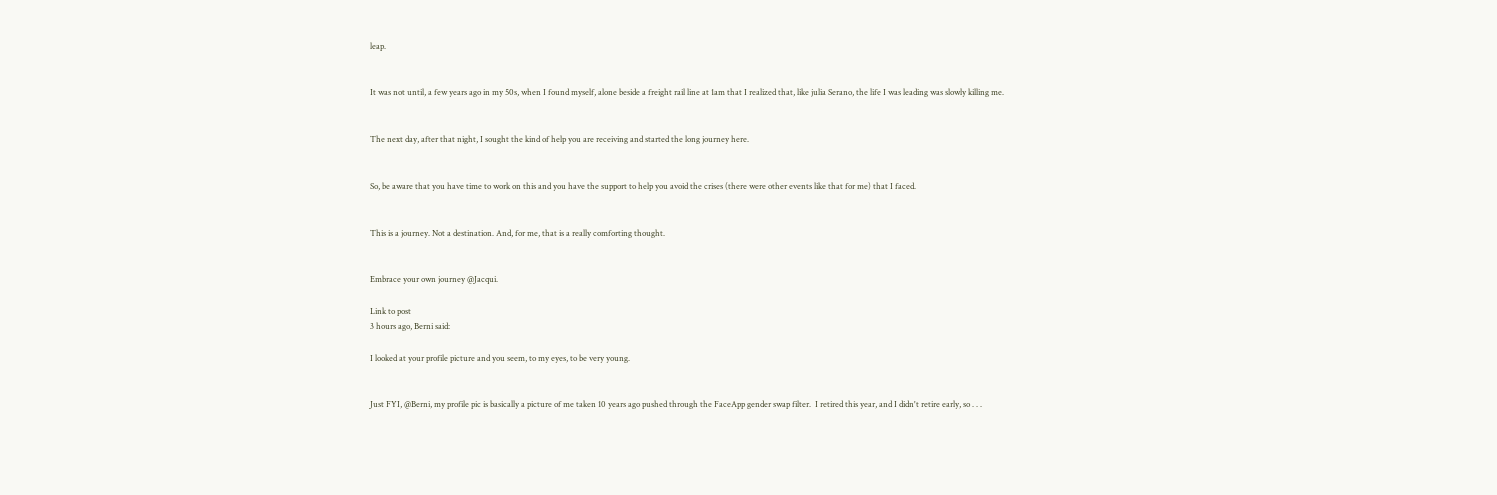leap.


It was not until, a few years ago in my 50s, when I found myself, alone beside a freight rail line at 1am that I realized that, like julia Serano, the life I was leading was slowly killing me.


The next day, after that night, I sought the kind of help you are receiving and started the long journey here.


So, be aware that you have time to work on this and you have the support to help you avoid the crises (there were other events like that for me) that I faced.


This is a journey. Not a destination. And, for me, that is a really comforting thought.


Embrace your own journey @Jacqui.

Link to post
3 hours ago, Berni said:

I looked at your profile picture and you seem, to my eyes, to be very young.


Just FYI, @Berni, my profile pic is basically a picture of me taken 10 years ago pushed through the FaceApp gender swap filter.  I retired this year, and I didn't retire early, so . . .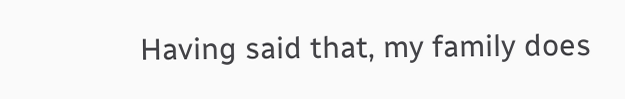Having said that, my family does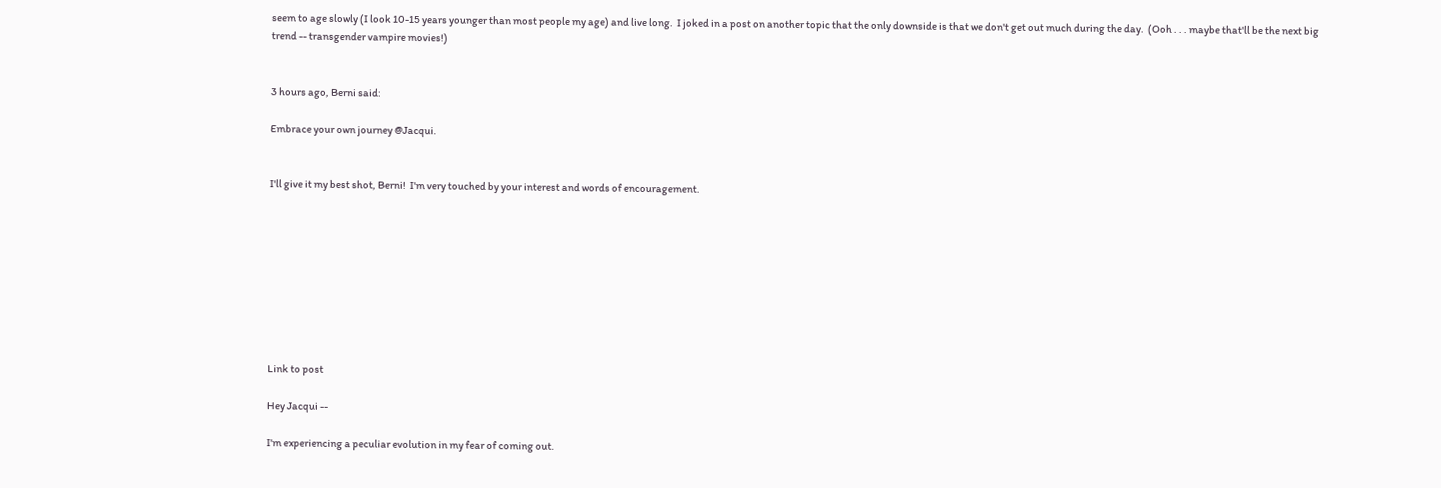seem to age slowly (I look 10-15 years younger than most people my age) and live long.  I joked in a post on another topic that the only downside is that we don't get out much during the day.  (Ooh . . . maybe that'll be the next big trend -- transgender vampire movies!)


3 hours ago, Berni said:

Embrace your own journey @Jacqui.


I'll give it my best shot, Berni!  I'm very touched by your interest and words of encouragement.









Link to post

Hey Jacqui --

I'm experiencing a peculiar evolution in my fear of coming out.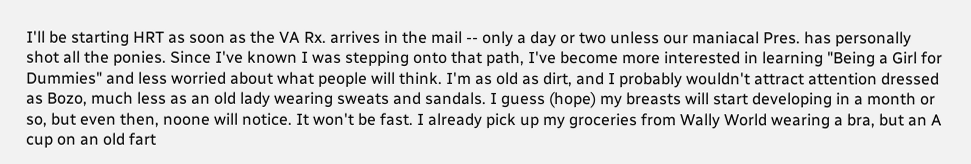I'll be starting HRT as soon as the VA Rx. arrives in the mail -- only a day or two unless our maniacal Pres. has personally shot all the ponies. Since I've known I was stepping onto that path, I've become more interested in learning "Being a Girl for Dummies" and less worried about what people will think. I'm as old as dirt, and I probably wouldn't attract attention dressed as Bozo, much less as an old lady wearing sweats and sandals. I guess (hope) my breasts will start developing in a month or so, but even then, noone will notice. It won't be fast. I already pick up my groceries from Wally World wearing a bra, but an A cup on an old fart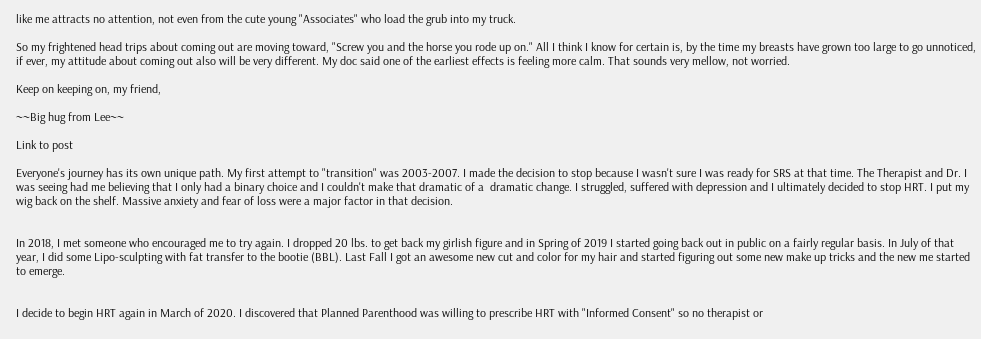like me attracts no attention, not even from the cute young "Associates" who load the grub into my truck.

So my frightened head trips about coming out are moving toward, "Screw you and the horse you rode up on." All I think I know for certain is, by the time my breasts have grown too large to go unnoticed, if ever, my attitude about coming out also will be very different. My doc said one of the earliest effects is feeling more calm. That sounds very mellow, not worried.

Keep on keeping on, my friend,

~~Big hug from Lee~~

Link to post

Everyone's journey has its own unique path. My first attempt to "transition" was 2003-2007. I made the decision to stop because I wasn't sure I was ready for SRS at that time. The Therapist and Dr. I was seeing had me believing that I only had a binary choice and I couldn't make that dramatic of a  dramatic change. I struggled, suffered with depression and I ultimately decided to stop HRT. I put my wig back on the shelf. Massive anxiety and fear of loss were a major factor in that decision.


In 2018, I met someone who encouraged me to try again. I dropped 20 lbs. to get back my girlish figure and in Spring of 2019 I started going back out in public on a fairly regular basis. In July of that year, I did some Lipo-sculpting with fat transfer to the bootie (BBL). Last Fall I got an awesome new cut and color for my hair and started figuring out some new make up tricks and the new me started to emerge.


I decide to begin HRT again in March of 2020. I discovered that Planned Parenthood was willing to prescribe HRT with "Informed Consent" so no therapist or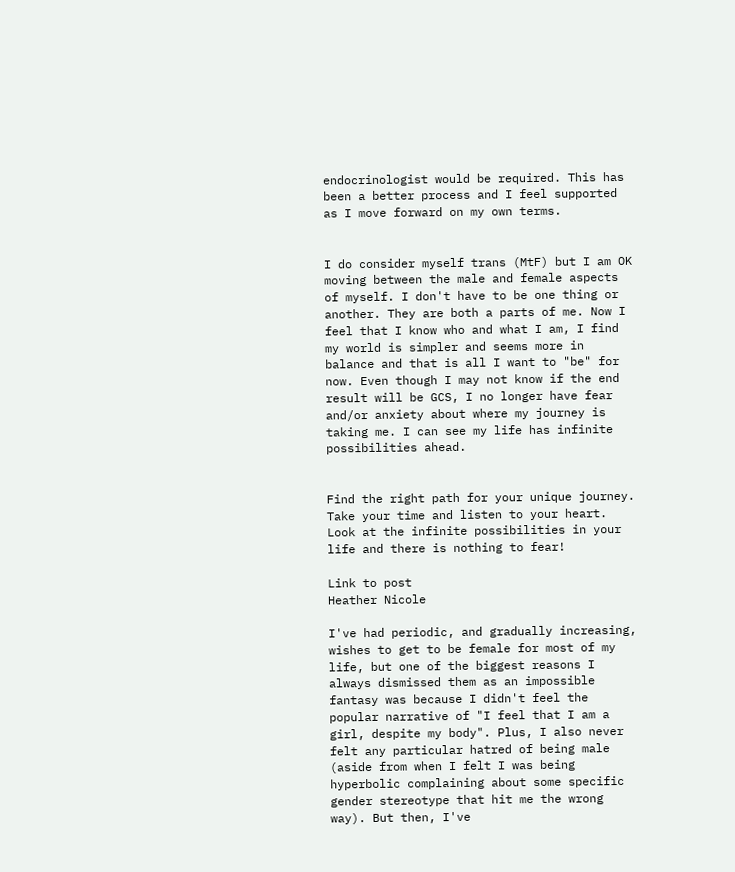endocrinologist would be required. This has been a better process and I feel supported as I move forward on my own terms.


I do consider myself trans (MtF) but I am OK moving between the male and female aspects of myself. I don't have to be one thing or another. They are both a parts of me. Now I feel that I know who and what I am, I find my world is simpler and seems more in balance and that is all I want to "be" for now. Even though I may not know if the end result will be GCS, I no longer have fear and/or anxiety about where my journey is taking me. I can see my life has infinite possibilities ahead.


Find the right path for your unique journey. Take your time and listen to your heart.  Look at the infinite possibilities in your life and there is nothing to fear!

Link to post
Heather Nicole

I've had periodic, and gradually increasing, wishes to get to be female for most of my life, but one of the biggest reasons I always dismissed them as an impossible fantasy was because I didn't feel the popular narrative of "I feel that I am a girl, despite my body". Plus, I also never felt any particular hatred of being male (aside from when I felt I was being hyperbolic complaining about some specific gender stereotype that hit me the wrong way). But then, I've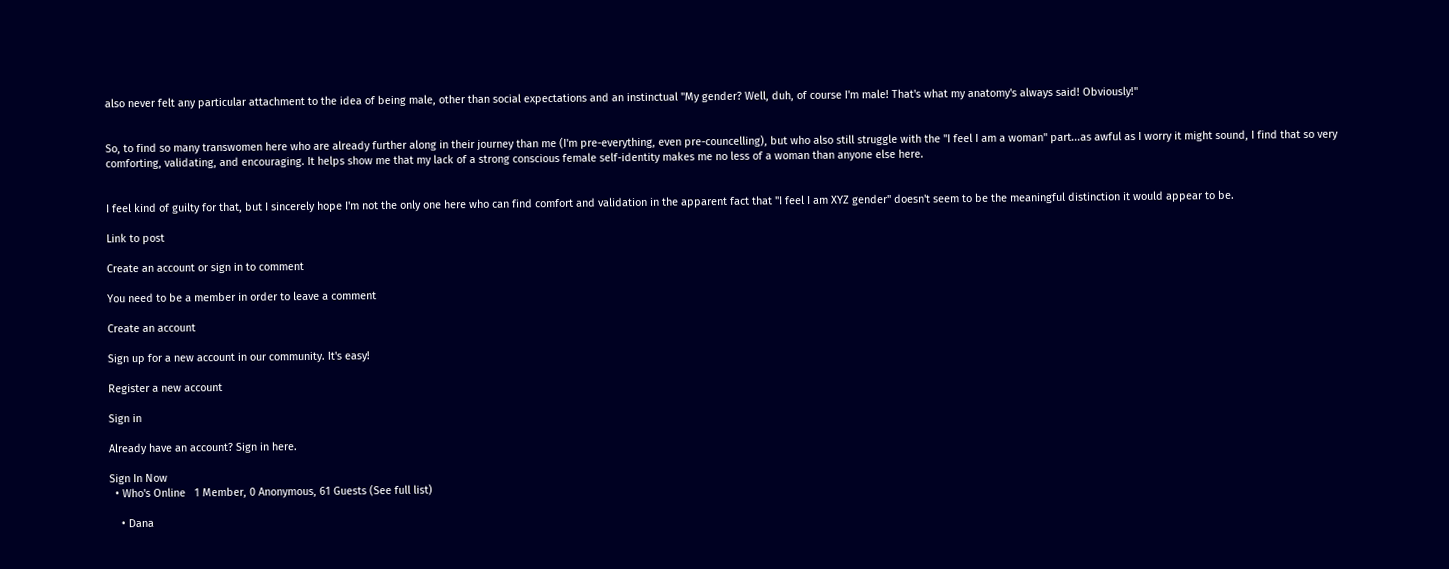also never felt any particular attachment to the idea of being male, other than social expectations and an instinctual "My gender? Well, duh, of course I'm male! That's what my anatomy's always said! Obviously!"


So, to find so many transwomen here who are already further along in their journey than me (I'm pre-everything, even pre-councelling), but who also still struggle with the "I feel I am a woman" part...as awful as I worry it might sound, I find that so very comforting, validating, and encouraging. It helps show me that my lack of a strong conscious female self-identity makes me no less of a woman than anyone else here.


I feel kind of guilty for that, but I sincerely hope I'm not the only one here who can find comfort and validation in the apparent fact that "I feel I am XYZ gender" doesn't seem to be the meaningful distinction it would appear to be.

Link to post

Create an account or sign in to comment

You need to be a member in order to leave a comment

Create an account

Sign up for a new account in our community. It's easy!

Register a new account

Sign in

Already have an account? Sign in here.

Sign In Now
  • Who's Online   1 Member, 0 Anonymous, 61 Guests (See full list)

    • Dana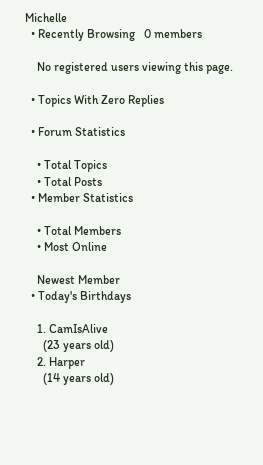Michelle
  • Recently Browsing   0 members

    No registered users viewing this page.

  • Topics With Zero Replies

  • Forum Statistics

    • Total Topics
    • Total Posts
  • Member Statistics

    • Total Members
    • Most Online

    Newest Member
  • Today's Birthdays

    1. CamIsAlive
      (23 years old)
    2. Harper
      (14 years old)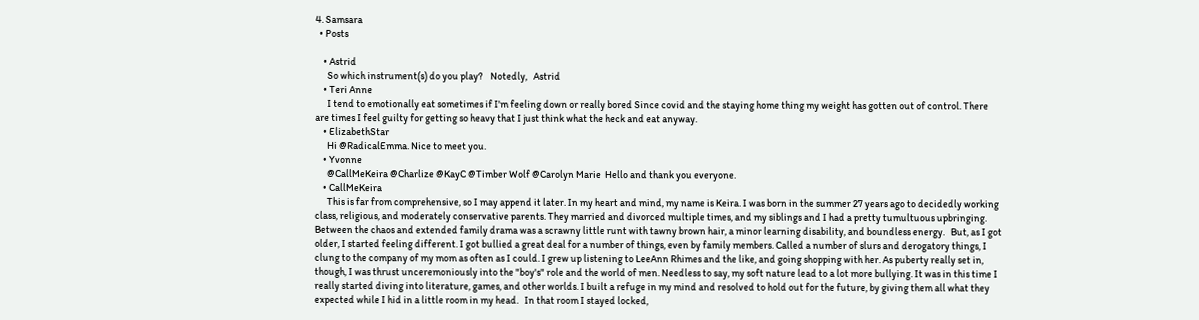4. Samsara
  • Posts

    • Astrid
      So which instrument(s) do you play?    Notedly,   Astrid
    • Teri Anne
      I tend to emotionally eat sometimes if I'm feeling down or really bored Since covid and the staying home thing my weight has gotten out of control. There are times I feel guilty for getting so heavy that I just think what the heck and eat anyway.
    • ElizabethStar
      Hi @RadicalEmma. Nice to meet you.
    • Yvonne
      @CallMeKeira @Charlize @KayC @Timber Wolf @Carolyn Marie  Hello and thank you everyone.
    • CallMeKeira
      This is far from comprehensive, so I may append it later. In my heart and mind, my name is Keira. I was born in the summer 27 years ago to decidedly working class, religious, and moderately conservative parents. They married and divorced multiple times, and my siblings and I had a pretty tumultuous upbringing. Between the chaos and extended family drama was a scrawny little runt with tawny brown hair, a minor learning disability, and boundless energy.   But, as I got older, I started feeling different. I got bullied a great deal for a number of things, even by family members. Called a number of slurs and derogatory things, I clung to the company of my mom as often as I could. I grew up listening to LeeAnn Rhimes and the like, and going shopping with her. As puberty really set in, though, I was thrust unceremoniously into the "boy's" role and the world of men. Needless to say, my soft nature lead to a lot more bullying. It was in this time I really started diving into literature, games, and other worlds. I built a refuge in my mind and resolved to hold out for the future, by giving them all what they expected while I hid in a little room in my head.   In that room I stayed locked,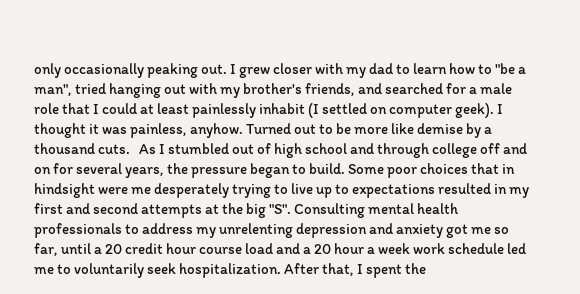only occasionally peaking out. I grew closer with my dad to learn how to "be a man", tried hanging out with my brother's friends, and searched for a male role that I could at least painlessly inhabit (I settled on computer geek). I thought it was painless, anyhow. Turned out to be more like demise by a thousand cuts.   As I stumbled out of high school and through college off and on for several years, the pressure began to build. Some poor choices that in hindsight were me desperately trying to live up to expectations resulted in my first and second attempts at the big "S". Consulting mental health professionals to address my unrelenting depression and anxiety got me so far, until a 20 credit hour course load and a 20 hour a week work schedule led me to voluntarily seek hospitalization. After that, I spent the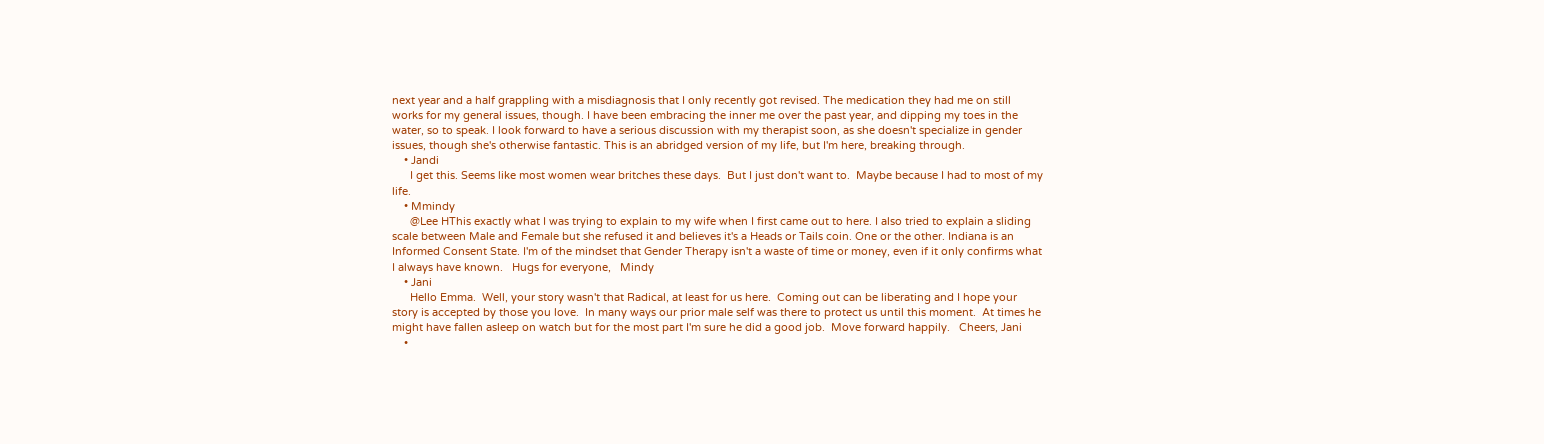next year and a half grappling with a misdiagnosis that I only recently got revised. The medication they had me on still works for my general issues, though. I have been embracing the inner me over the past year, and dipping my toes in the water, so to speak. I look forward to have a serious discussion with my therapist soon, as she doesn't specialize in gender issues, though she's otherwise fantastic. This is an abridged version of my life, but I'm here, breaking through.
    • Jandi
      I get this. Seems like most women wear britches these days.  But I just don't want to.  Maybe because I had to most of my life.
    • Mmindy
      @Lee HThis exactly what I was trying to explain to my wife when I first came out to here. I also tried to explain a sliding scale between Male and Female but she refused it and believes it's a Heads or Tails coin. One or the other. Indiana is an Informed Consent State. I'm of the mindset that Gender Therapy isn't a waste of time or money, even if it only confirms what I always have known.   Hugs for everyone,   Mindy
    • Jani
      Hello Emma.  Well, your story wasn't that Radical, at least for us here.  Coming out can be liberating and I hope your story is accepted by those you love.  In many ways our prior male self was there to protect us until this moment.  At times he might have fallen asleep on watch but for the most part I'm sure he did a good job.  Move forward happily.   Cheers, Jani
    •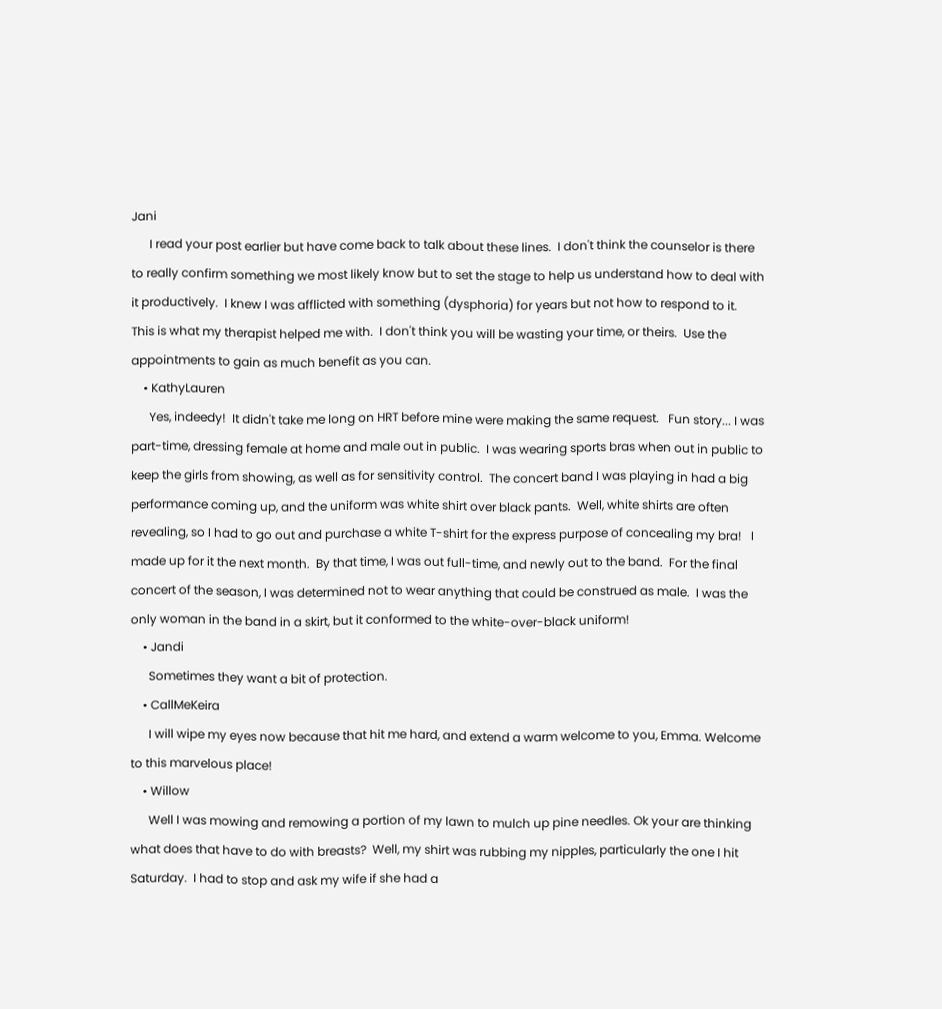Jani
      I read your post earlier but have come back to talk about these lines.  I don't think the counselor is there to really confirm something we most likely know but to set the stage to help us understand how to deal with it productively.  I knew I was afflicted with something (dysphoria) for years but not how to respond to it.  This is what my therapist helped me with.  I don't think you will be wasting your time, or theirs.  Use the appointments to gain as much benefit as you can.
    • KathyLauren
      Yes, indeedy!  It didn't take me long on HRT before mine were making the same request.   Fun story... I was part-time, dressing female at home and male out in public.  I was wearing sports bras when out in public to keep the girls from showing, as well as for sensitivity control.  The concert band I was playing in had a big performance coming up, and the uniform was white shirt over black pants.  Well, white shirts are often revealing, so I had to go out and purchase a white T-shirt for the express purpose of concealing my bra!   I made up for it the next month.  By that time, I was out full-time, and newly out to the band.  For the final concert of the season, I was determined not to wear anything that could be construed as male.  I was the only woman in the band in a skirt, but it conformed to the white-over-black uniform!
    • Jandi
      Sometimes they want a bit of protection.
    • CallMeKeira
      I will wipe my eyes now because that hit me hard, and extend a warm welcome to you, Emma. Welcome to this marvelous place!
    • Willow
      Well I was mowing and remowing a portion of my lawn to mulch up pine needles. Ok your are thinking what does that have to do with breasts?  Well, my shirt was rubbing my nipples, particularly the one I hit Saturday.  I had to stop and ask my wife if she had a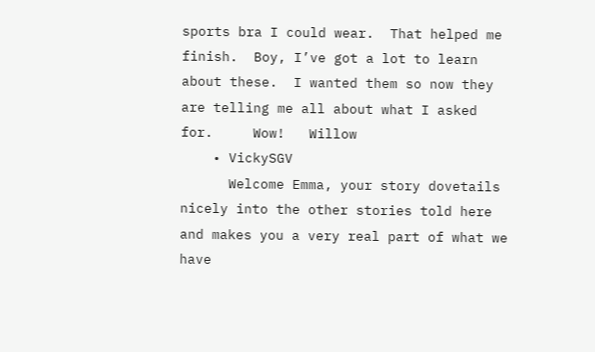sports bra I could wear.  That helped me finish.  Boy, I’ve got a lot to learn about these.  I wanted them so now they are telling me all about what I asked for.     Wow!   Willow
    • VickySGV
      Welcome Emma, your story dovetails nicely into the other stories told here and makes you a very real part of what we have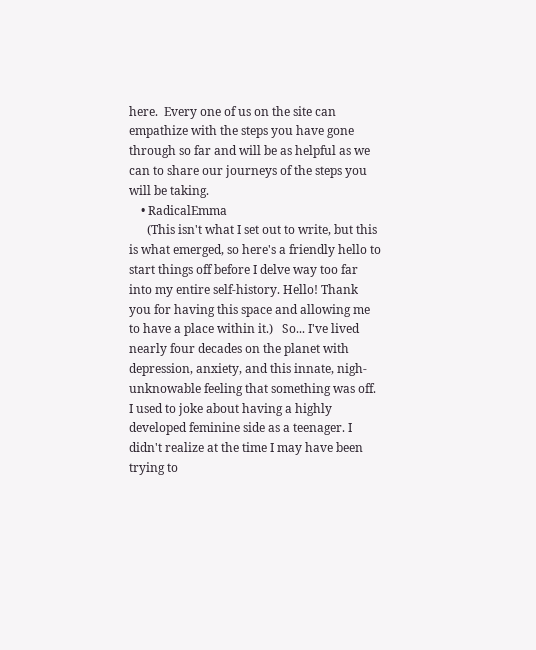here.  Every one of us on the site can empathize with the steps you have gone through so far and will be as helpful as we can to share our journeys of the steps you will be taking.
    • RadicalEmma
      (This isn't what I set out to write, but this is what emerged, so here's a friendly hello to start things off before I delve way too far into my entire self-history. Hello! Thank you for having this space and allowing me to have a place within it.)   So... I've lived nearly four decades on the planet with depression, anxiety, and this innate, nigh-unknowable feeling that something was off. I used to joke about having a highly developed feminine side as a teenager. I didn't realize at the time I may have been trying to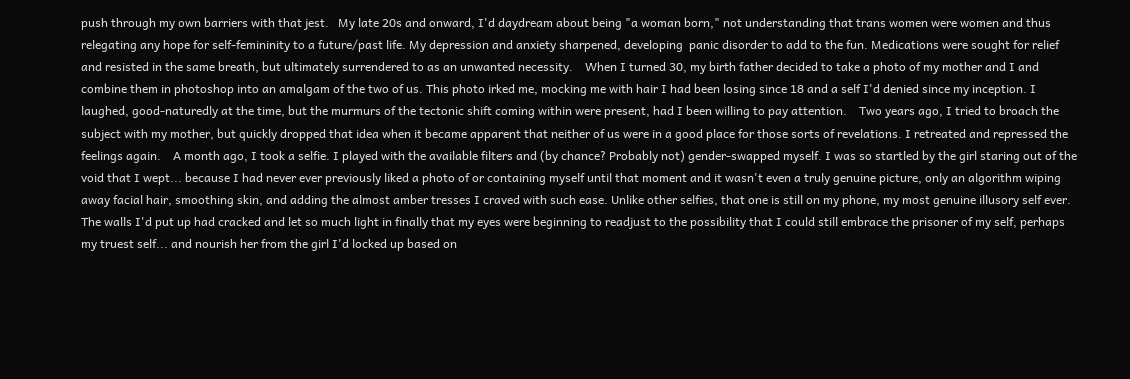push through my own barriers with that jest.   My late 20s and onward, I'd daydream about being "a woman born," not understanding that trans women were women and thus relegating any hope for self-femininity to a future/past life. My depression and anxiety sharpened, developing  panic disorder to add to the fun. Medications were sought for relief and resisted in the same breath, but ultimately surrendered to as an unwanted necessity.    When I turned 30, my birth father decided to take a photo of my mother and I and combine them in photoshop into an amalgam of the two of us. This photo irked me, mocking me with hair I had been losing since 18 and a self I'd denied since my inception. I laughed, good-naturedly at the time, but the murmurs of the tectonic shift coming within were present, had I been willing to pay attention.    Two years ago, I tried to broach the subject with my mother, but quickly dropped that idea when it became apparent that neither of us were in a good place for those sorts of revelations. I retreated and repressed the feelings again.    A month ago, I took a selfie. I played with the available filters and (by chance? Probably not) gender-swapped myself. I was so startled by the girl staring out of the void that I wept... because I had never ever previously liked a photo of or containing myself until that moment and it wasn't even a truly genuine picture, only an algorithm wiping away facial hair, smoothing skin, and adding the almost amber tresses I craved with such ease. Unlike other selfies, that one is still on my phone, my most genuine illusory self ever.    The walls I'd put up had cracked and let so much light in finally that my eyes were beginning to readjust to the possibility that I could still embrace the prisoner of my self, perhaps my truest self... and nourish her from the girl I'd locked up based on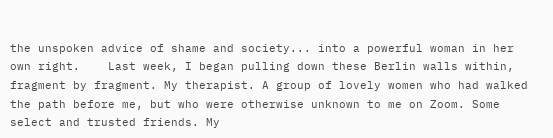the unspoken advice of shame and society... into a powerful woman in her own right.    Last week, I began pulling down these Berlin walls within, fragment by fragment. My therapist. A group of lovely women who had walked the path before me, but who were otherwise unknown to me on Zoom. Some select and trusted friends. My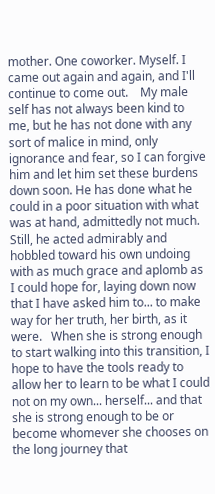mother. One coworker. Myself. I came out again and again, and I'll continue to come out.    My male self has not always been kind to me, but he has not done with any sort of malice in mind, only ignorance and fear, so I can forgive him and let him set these burdens down soon. He has done what he could in a poor situation with what was at hand, admittedly not much. Still, he acted admirably and hobbled toward his own undoing with as much grace and aplomb as I could hope for, laying down now that I have asked him to... to make way for her truth, her birth, as it were.   When she is strong enough to start walking into this transition, I hope to have the tools ready to allow her to learn to be what I could not on my own... herself... and that she is strong enough to be or become whomever she chooses on the long journey that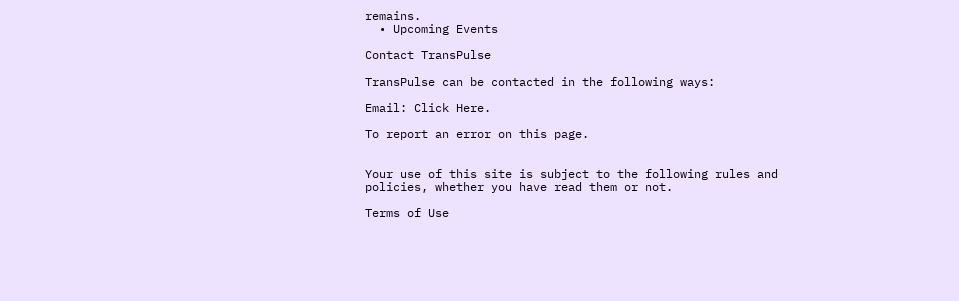remains.
  • Upcoming Events

Contact TransPulse

TransPulse can be contacted in the following ways:

Email: Click Here.

To report an error on this page.


Your use of this site is subject to the following rules and policies, whether you have read them or not.

Terms of Use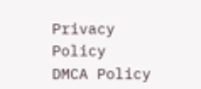Privacy Policy
DMCA Policy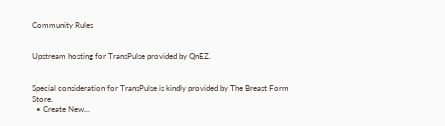Community Rules


Upstream hosting for TransPulse provided by QnEZ.


Special consideration for TransPulse is kindly provided by The Breast Form Store.
  • Create New...